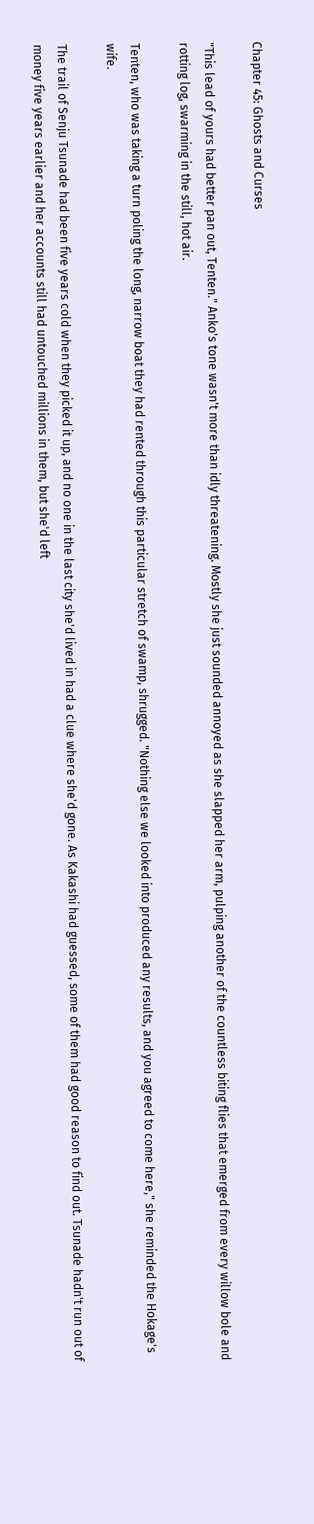Chapter 45: Ghosts and Curses

"This lead of yours had better pan out, Tenten." Anko's tone wasn't more than idly threatening. Mostly she just sounded annoyed as she slapped her arm, pulping another of the countless biting flies that emerged from every willow bole and rotting log, swarming in the still, hot air.

Tenten, who was taking a turn poling the long, narrow boat they had rented through this particular stretch of swamp, shrugged. "Nothing else we looked into produced any results, and you agreed to come here," she reminded the Hokage's wife.

The trail of Senju Tsunade had been five years cold when they picked it up, and no one in the last city she'd lived in had a clue where she'd gone. As Kakashi had guessed, some of them had good reason to find out. Tsunade hadn't run out of money five years earlier and her accounts still had untouched millions in them, but she'd left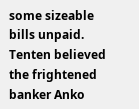some sizeable bills unpaid. Tenten believed the frightened banker Anko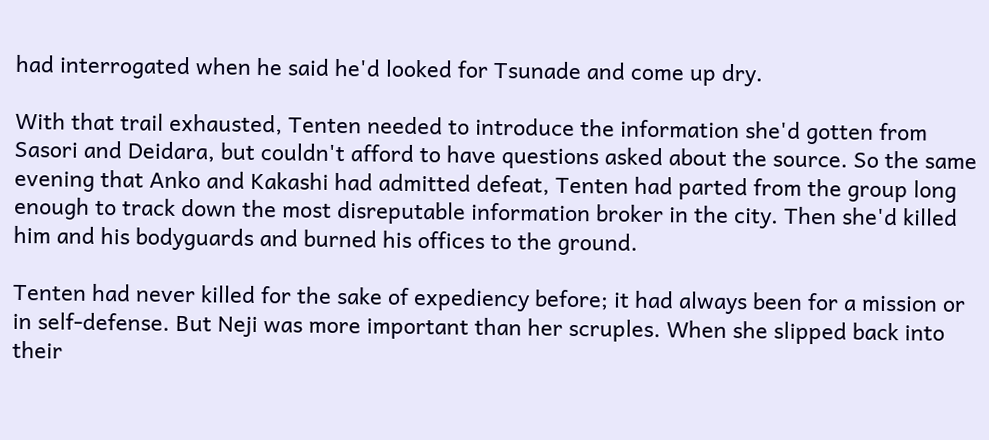had interrogated when he said he'd looked for Tsunade and come up dry.

With that trail exhausted, Tenten needed to introduce the information she'd gotten from Sasori and Deidara, but couldn't afford to have questions asked about the source. So the same evening that Anko and Kakashi had admitted defeat, Tenten had parted from the group long enough to track down the most disreputable information broker in the city. Then she'd killed him and his bodyguards and burned his offices to the ground.

Tenten had never killed for the sake of expediency before; it had always been for a mission or in self-defense. But Neji was more important than her scruples. When she slipped back into their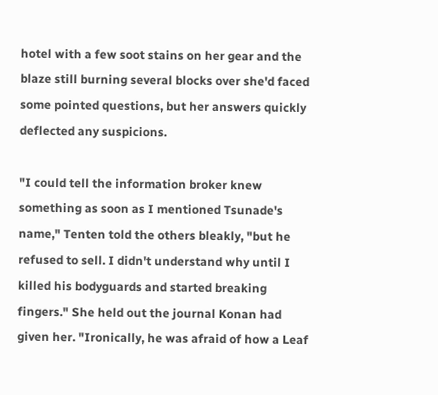hotel with a few soot stains on her gear and the blaze still burning several blocks over she'd faced some pointed questions, but her answers quickly deflected any suspicions.

"I could tell the information broker knew something as soon as I mentioned Tsunade's name," Tenten told the others bleakly, "but he refused to sell. I didn't understand why until I killed his bodyguards and started breaking fingers." She held out the journal Konan had given her. "Ironically, he was afraid of how a Leaf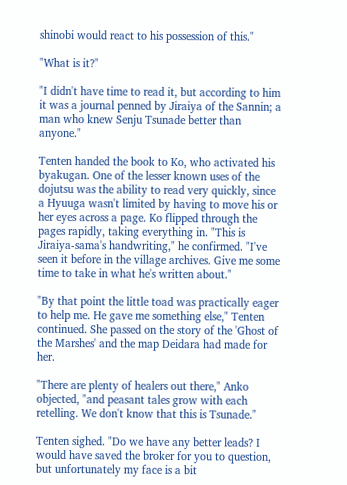shinobi would react to his possession of this."

"What is it?"

"I didn't have time to read it, but according to him it was a journal penned by Jiraiya of the Sannin; a man who knew Senju Tsunade better than anyone."

Tenten handed the book to Ko, who activated his byakugan. One of the lesser known uses of the dojutsu was the ability to read very quickly, since a Hyuuga wasn't limited by having to move his or her eyes across a page. Ko flipped through the pages rapidly, taking everything in. "This is Jiraiya-sama's handwriting," he confirmed. "I've seen it before in the village archives. Give me some time to take in what he's written about."

"By that point the little toad was practically eager to help me. He gave me something else," Tenten continued. She passed on the story of the 'Ghost of the Marshes' and the map Deidara had made for her.

"There are plenty of healers out there," Anko objected, "and peasant tales grow with each retelling. We don't know that this is Tsunade."

Tenten sighed. "Do we have any better leads? I would have saved the broker for you to question, but unfortunately my face is a bit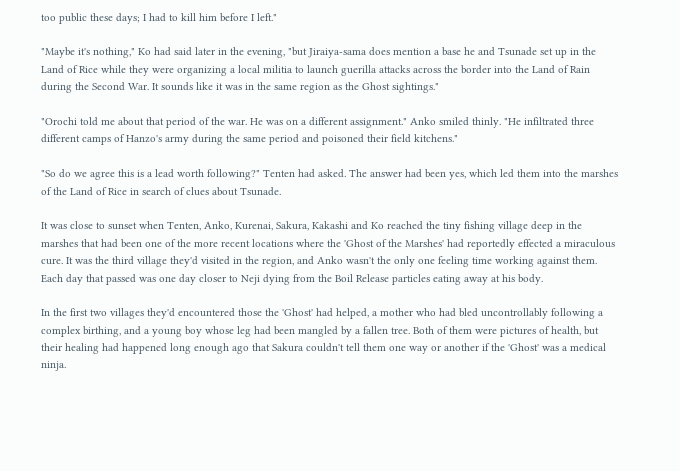too public these days; I had to kill him before I left."

"Maybe it's nothing," Ko had said later in the evening, "but Jiraiya-sama does mention a base he and Tsunade set up in the Land of Rice while they were organizing a local militia to launch guerilla attacks across the border into the Land of Rain during the Second War. It sounds like it was in the same region as the Ghost sightings."

"Orochi told me about that period of the war. He was on a different assignment." Anko smiled thinly. "He infiltrated three different camps of Hanzo's army during the same period and poisoned their field kitchens."

"So do we agree this is a lead worth following?" Tenten had asked. The answer had been yes, which led them into the marshes of the Land of Rice in search of clues about Tsunade.

It was close to sunset when Tenten, Anko, Kurenai, Sakura, Kakashi and Ko reached the tiny fishing village deep in the marshes that had been one of the more recent locations where the 'Ghost of the Marshes' had reportedly effected a miraculous cure. It was the third village they'd visited in the region, and Anko wasn't the only one feeling time working against them. Each day that passed was one day closer to Neji dying from the Boil Release particles eating away at his body.

In the first two villages they'd encountered those the 'Ghost' had helped, a mother who had bled uncontrollably following a complex birthing, and a young boy whose leg had been mangled by a fallen tree. Both of them were pictures of health, but their healing had happened long enough ago that Sakura couldn't tell them one way or another if the 'Ghost' was a medical ninja.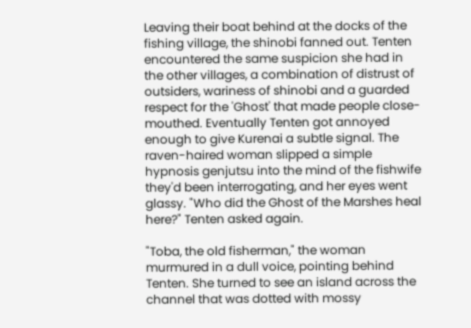Leaving their boat behind at the docks of the fishing village, the shinobi fanned out. Tenten encountered the same suspicion she had in the other villages, a combination of distrust of outsiders, wariness of shinobi and a guarded respect for the 'Ghost' that made people close-mouthed. Eventually Tenten got annoyed enough to give Kurenai a subtle signal. The raven-haired woman slipped a simple hypnosis genjutsu into the mind of the fishwife they'd been interrogating, and her eyes went glassy. "Who did the Ghost of the Marshes heal here?" Tenten asked again.

"Toba, the old fisherman," the woman murmured in a dull voice, pointing behind Tenten. She turned to see an island across the channel that was dotted with mossy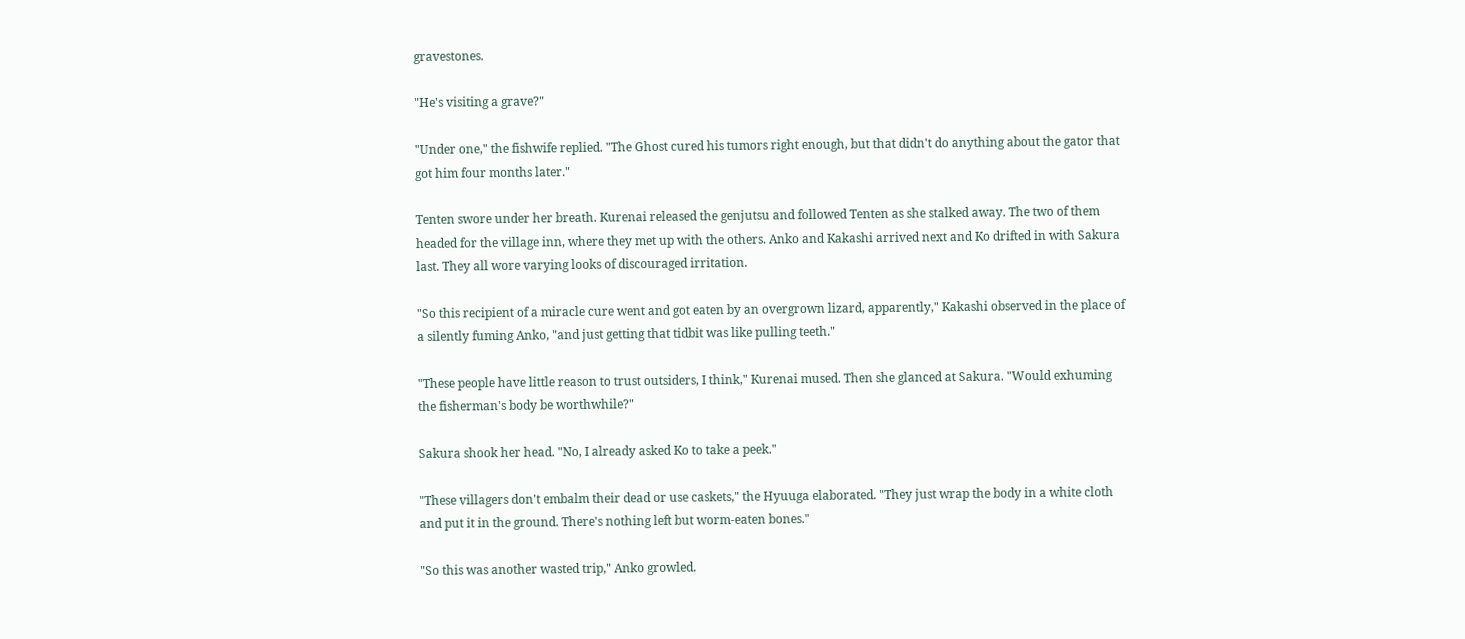gravestones.

"He's visiting a grave?"

"Under one," the fishwife replied. "The Ghost cured his tumors right enough, but that didn't do anything about the gator that got him four months later."

Tenten swore under her breath. Kurenai released the genjutsu and followed Tenten as she stalked away. The two of them headed for the village inn, where they met up with the others. Anko and Kakashi arrived next and Ko drifted in with Sakura last. They all wore varying looks of discouraged irritation.

"So this recipient of a miracle cure went and got eaten by an overgrown lizard, apparently," Kakashi observed in the place of a silently fuming Anko, "and just getting that tidbit was like pulling teeth."

"These people have little reason to trust outsiders, I think," Kurenai mused. Then she glanced at Sakura. "Would exhuming the fisherman's body be worthwhile?"

Sakura shook her head. "No, I already asked Ko to take a peek."

"These villagers don't embalm their dead or use caskets," the Hyuuga elaborated. "They just wrap the body in a white cloth and put it in the ground. There's nothing left but worm-eaten bones."

"So this was another wasted trip," Anko growled.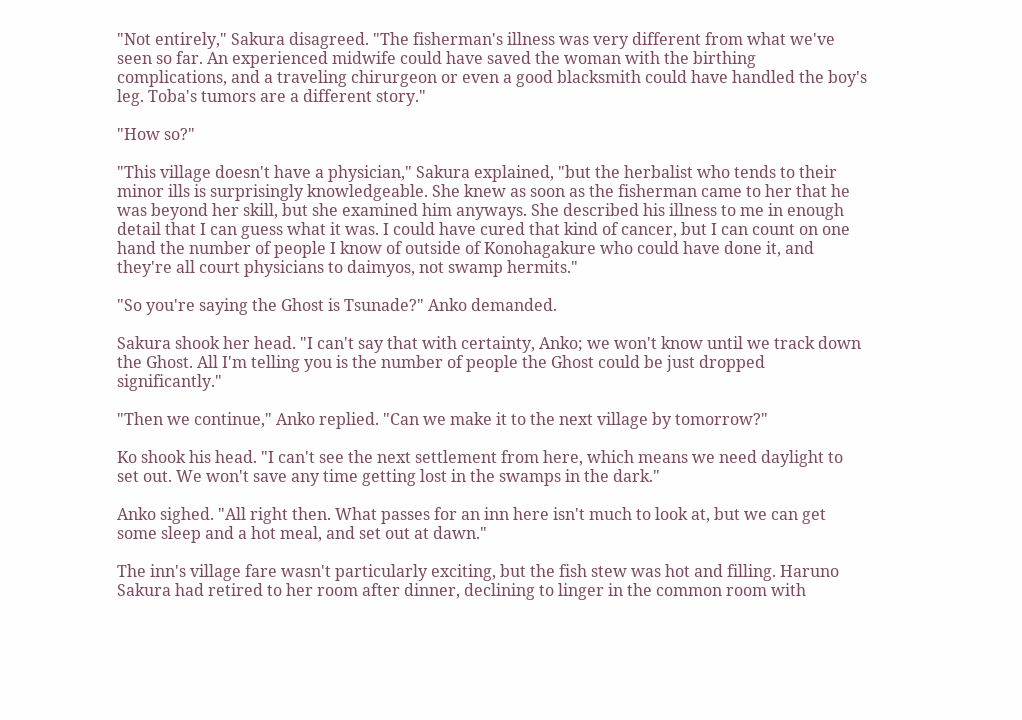"Not entirely," Sakura disagreed. "The fisherman's illness was very different from what we've seen so far. An experienced midwife could have saved the woman with the birthing complications, and a traveling chirurgeon or even a good blacksmith could have handled the boy's leg. Toba's tumors are a different story."

"How so?"

"This village doesn't have a physician," Sakura explained, "but the herbalist who tends to their minor ills is surprisingly knowledgeable. She knew as soon as the fisherman came to her that he was beyond her skill, but she examined him anyways. She described his illness to me in enough detail that I can guess what it was. I could have cured that kind of cancer, but I can count on one hand the number of people I know of outside of Konohagakure who could have done it, and they're all court physicians to daimyos, not swamp hermits."

"So you're saying the Ghost is Tsunade?" Anko demanded.

Sakura shook her head. "I can't say that with certainty, Anko; we won't know until we track down the Ghost. All I'm telling you is the number of people the Ghost could be just dropped significantly."

"Then we continue," Anko replied. "Can we make it to the next village by tomorrow?"

Ko shook his head. "I can't see the next settlement from here, which means we need daylight to set out. We won't save any time getting lost in the swamps in the dark."

Anko sighed. "All right then. What passes for an inn here isn't much to look at, but we can get some sleep and a hot meal, and set out at dawn."

The inn's village fare wasn't particularly exciting, but the fish stew was hot and filling. Haruno Sakura had retired to her room after dinner, declining to linger in the common room with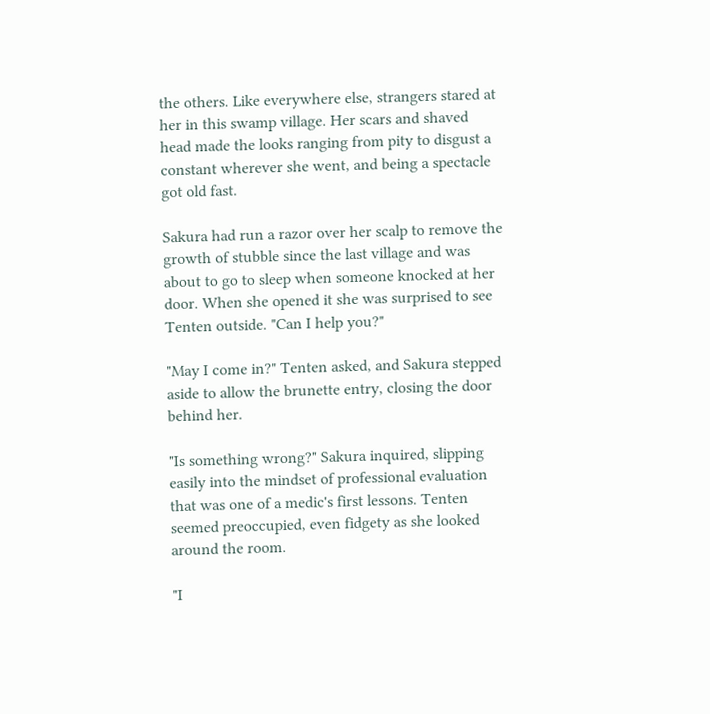the others. Like everywhere else, strangers stared at her in this swamp village. Her scars and shaved head made the looks ranging from pity to disgust a constant wherever she went, and being a spectacle got old fast.

Sakura had run a razor over her scalp to remove the growth of stubble since the last village and was about to go to sleep when someone knocked at her door. When she opened it she was surprised to see Tenten outside. "Can I help you?"

"May I come in?" Tenten asked, and Sakura stepped aside to allow the brunette entry, closing the door behind her.

"Is something wrong?" Sakura inquired, slipping easily into the mindset of professional evaluation that was one of a medic's first lessons. Tenten seemed preoccupied, even fidgety as she looked around the room.

"I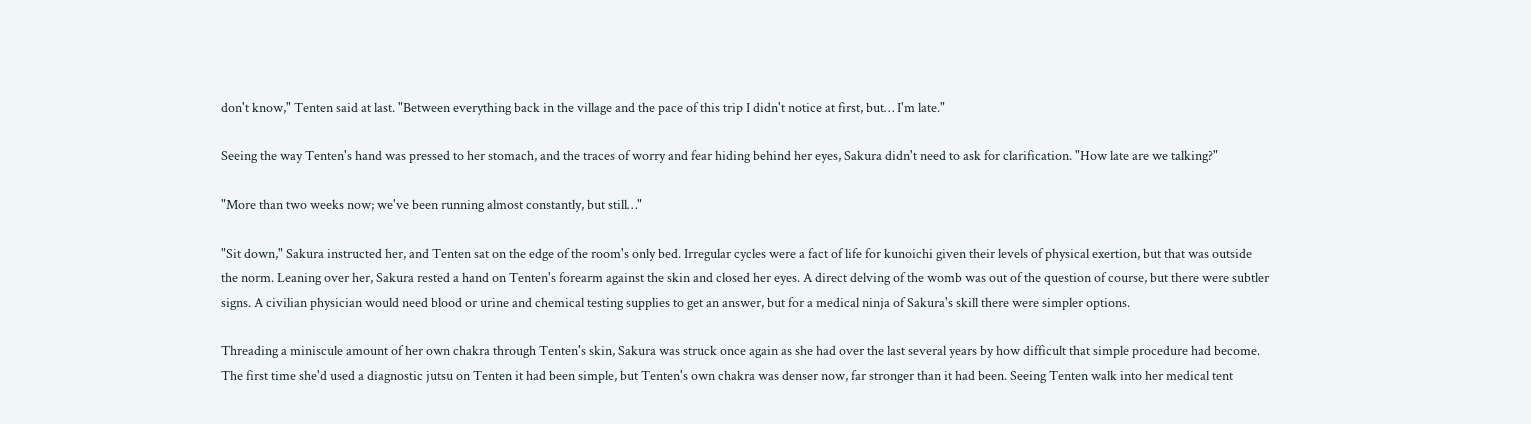don't know," Tenten said at last. "Between everything back in the village and the pace of this trip I didn't notice at first, but… I'm late."

Seeing the way Tenten's hand was pressed to her stomach, and the traces of worry and fear hiding behind her eyes, Sakura didn't need to ask for clarification. "How late are we talking?"

"More than two weeks now; we've been running almost constantly, but still…"

"Sit down," Sakura instructed her, and Tenten sat on the edge of the room's only bed. Irregular cycles were a fact of life for kunoichi given their levels of physical exertion, but that was outside the norm. Leaning over her, Sakura rested a hand on Tenten's forearm against the skin and closed her eyes. A direct delving of the womb was out of the question of course, but there were subtler signs. A civilian physician would need blood or urine and chemical testing supplies to get an answer, but for a medical ninja of Sakura's skill there were simpler options.

Threading a miniscule amount of her own chakra through Tenten's skin, Sakura was struck once again as she had over the last several years by how difficult that simple procedure had become. The first time she'd used a diagnostic jutsu on Tenten it had been simple, but Tenten's own chakra was denser now, far stronger than it had been. Seeing Tenten walk into her medical tent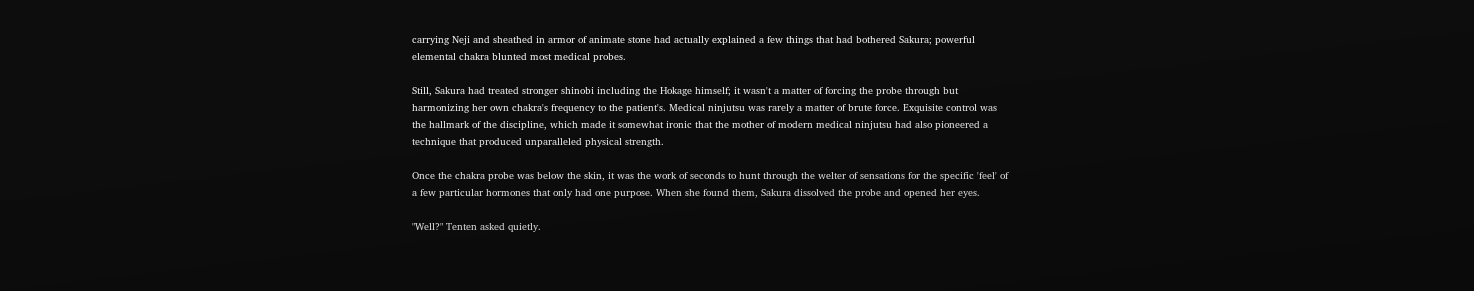carrying Neji and sheathed in armor of animate stone had actually explained a few things that had bothered Sakura; powerful elemental chakra blunted most medical probes.

Still, Sakura had treated stronger shinobi including the Hokage himself; it wasn't a matter of forcing the probe through but harmonizing her own chakra's frequency to the patient's. Medical ninjutsu was rarely a matter of brute force. Exquisite control was the hallmark of the discipline, which made it somewhat ironic that the mother of modern medical ninjutsu had also pioneered a technique that produced unparalleled physical strength.

Once the chakra probe was below the skin, it was the work of seconds to hunt through the welter of sensations for the specific 'feel' of a few particular hormones that only had one purpose. When she found them, Sakura dissolved the probe and opened her eyes.

"Well?" Tenten asked quietly.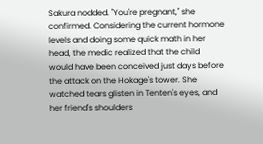Sakura nodded. "You're pregnant," she confirmed. Considering the current hormone levels and doing some quick math in her head, the medic realized that the child would have been conceived just days before the attack on the Hokage's tower. She watched tears glisten in Tenten's eyes, and her friend's shoulders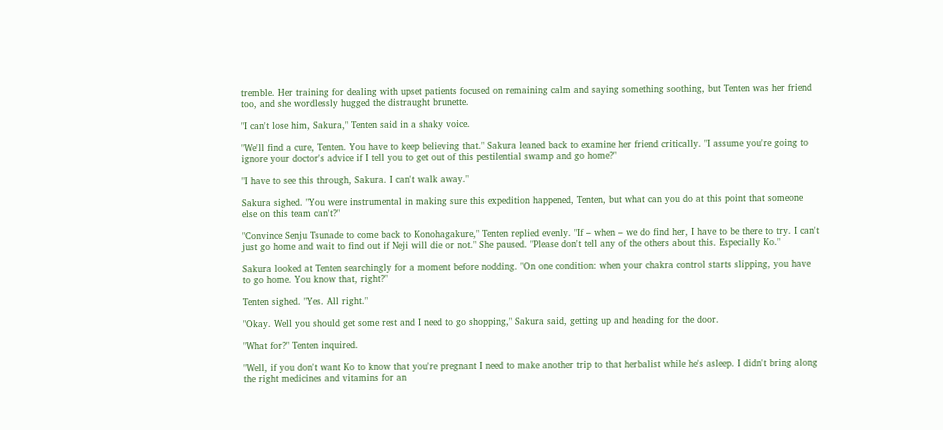tremble. Her training for dealing with upset patients focused on remaining calm and saying something soothing, but Tenten was her friend too, and she wordlessly hugged the distraught brunette.

"I can't lose him, Sakura," Tenten said in a shaky voice.

"We'll find a cure, Tenten. You have to keep believing that." Sakura leaned back to examine her friend critically. "I assume you're going to ignore your doctor's advice if I tell you to get out of this pestilential swamp and go home?"

"I have to see this through, Sakura. I can't walk away."

Sakura sighed. "You were instrumental in making sure this expedition happened, Tenten, but what can you do at this point that someone else on this team can't?"

"Convince Senju Tsunade to come back to Konohagakure," Tenten replied evenly. "If – when – we do find her, I have to be there to try. I can't just go home and wait to find out if Neji will die or not." She paused. "Please don't tell any of the others about this. Especially Ko."

Sakura looked at Tenten searchingly for a moment before nodding. "On one condition: when your chakra control starts slipping, you have to go home. You know that, right?"

Tenten sighed. "Yes. All right."

"Okay. Well you should get some rest and I need to go shopping," Sakura said, getting up and heading for the door.

"What for?" Tenten inquired.

"Well, if you don't want Ko to know that you're pregnant I need to make another trip to that herbalist while he's asleep. I didn't bring along the right medicines and vitamins for an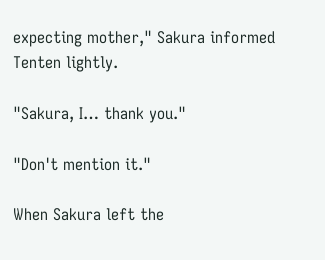expecting mother," Sakura informed Tenten lightly.

"Sakura, I… thank you."

"Don't mention it."

When Sakura left the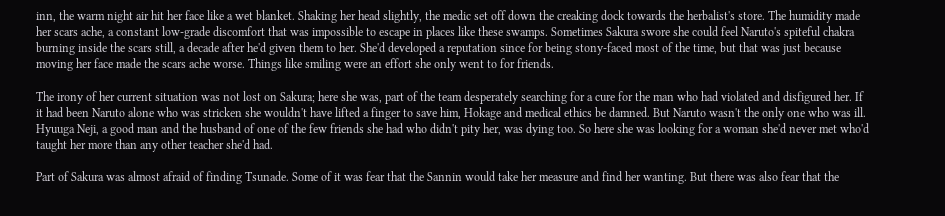inn, the warm night air hit her face like a wet blanket. Shaking her head slightly, the medic set off down the creaking dock towards the herbalist's store. The humidity made her scars ache, a constant low-grade discomfort that was impossible to escape in places like these swamps. Sometimes Sakura swore she could feel Naruto's spiteful chakra burning inside the scars still, a decade after he'd given them to her. She'd developed a reputation since for being stony-faced most of the time, but that was just because moving her face made the scars ache worse. Things like smiling were an effort she only went to for friends.

The irony of her current situation was not lost on Sakura; here she was, part of the team desperately searching for a cure for the man who had violated and disfigured her. If it had been Naruto alone who was stricken she wouldn't have lifted a finger to save him, Hokage and medical ethics be damned. But Naruto wasn't the only one who was ill. Hyuuga Neji, a good man and the husband of one of the few friends she had who didn't pity her, was dying too. So here she was looking for a woman she'd never met who'd taught her more than any other teacher she'd had.

Part of Sakura was almost afraid of finding Tsunade. Some of it was fear that the Sannin would take her measure and find her wanting. But there was also fear that the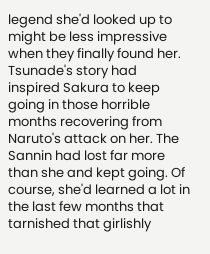legend she'd looked up to might be less impressive when they finally found her. Tsunade's story had inspired Sakura to keep going in those horrible months recovering from Naruto's attack on her. The Sannin had lost far more than she and kept going. Of course, she'd learned a lot in the last few months that tarnished that girlishly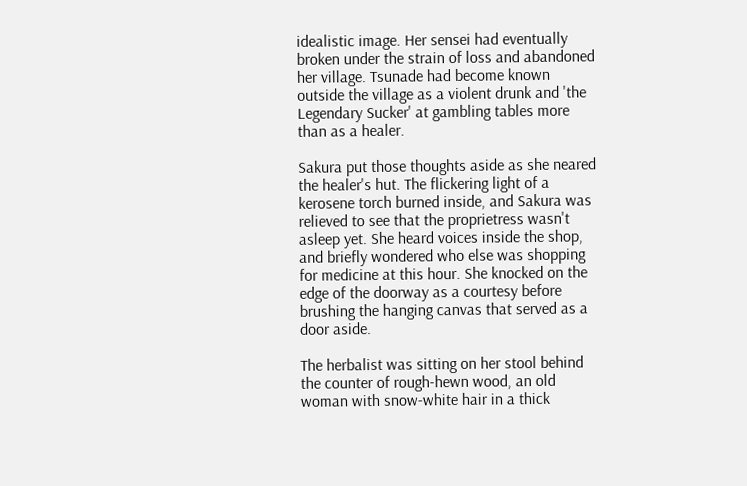idealistic image. Her sensei had eventually broken under the strain of loss and abandoned her village. Tsunade had become known outside the village as a violent drunk and 'the Legendary Sucker' at gambling tables more than as a healer.

Sakura put those thoughts aside as she neared the healer's hut. The flickering light of a kerosene torch burned inside, and Sakura was relieved to see that the proprietress wasn't asleep yet. She heard voices inside the shop, and briefly wondered who else was shopping for medicine at this hour. She knocked on the edge of the doorway as a courtesy before brushing the hanging canvas that served as a door aside.

The herbalist was sitting on her stool behind the counter of rough-hewn wood, an old woman with snow-white hair in a thick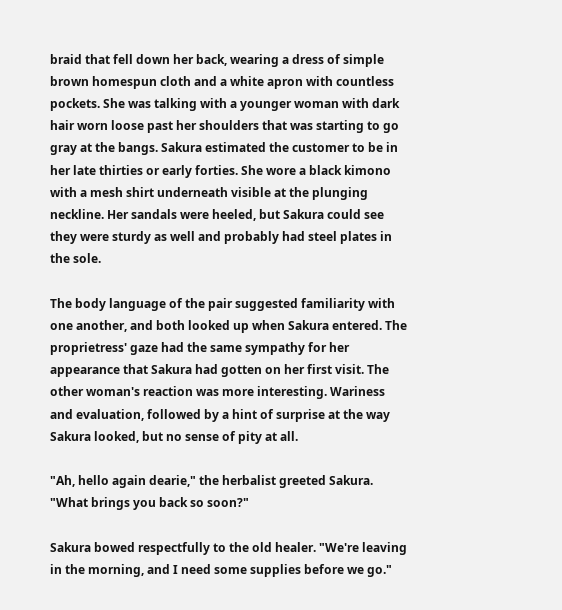braid that fell down her back, wearing a dress of simple brown homespun cloth and a white apron with countless pockets. She was talking with a younger woman with dark hair worn loose past her shoulders that was starting to go gray at the bangs. Sakura estimated the customer to be in her late thirties or early forties. She wore a black kimono with a mesh shirt underneath visible at the plunging neckline. Her sandals were heeled, but Sakura could see they were sturdy as well and probably had steel plates in the sole.

The body language of the pair suggested familiarity with one another, and both looked up when Sakura entered. The proprietress' gaze had the same sympathy for her appearance that Sakura had gotten on her first visit. The other woman's reaction was more interesting. Wariness and evaluation, followed by a hint of surprise at the way Sakura looked, but no sense of pity at all.

"Ah, hello again dearie," the herbalist greeted Sakura. "What brings you back so soon?"

Sakura bowed respectfully to the old healer. "We're leaving in the morning, and I need some supplies before we go."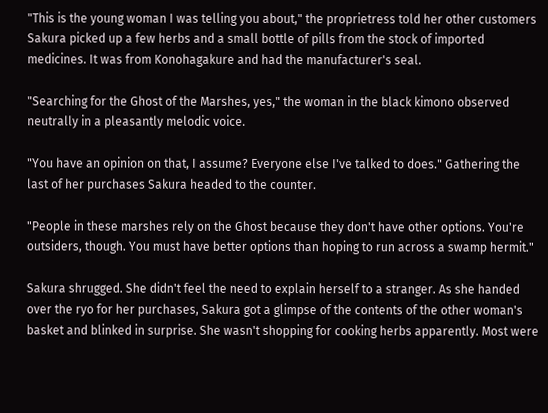"This is the young woman I was telling you about," the proprietress told her other customers Sakura picked up a few herbs and a small bottle of pills from the stock of imported medicines. It was from Konohagakure and had the manufacturer's seal.

"Searching for the Ghost of the Marshes, yes," the woman in the black kimono observed neutrally in a pleasantly melodic voice.

"You have an opinion on that, I assume? Everyone else I've talked to does." Gathering the last of her purchases Sakura headed to the counter.

"People in these marshes rely on the Ghost because they don't have other options. You're outsiders, though. You must have better options than hoping to run across a swamp hermit."

Sakura shrugged. She didn't feel the need to explain herself to a stranger. As she handed over the ryo for her purchases, Sakura got a glimpse of the contents of the other woman's basket and blinked in surprise. She wasn't shopping for cooking herbs apparently. Most were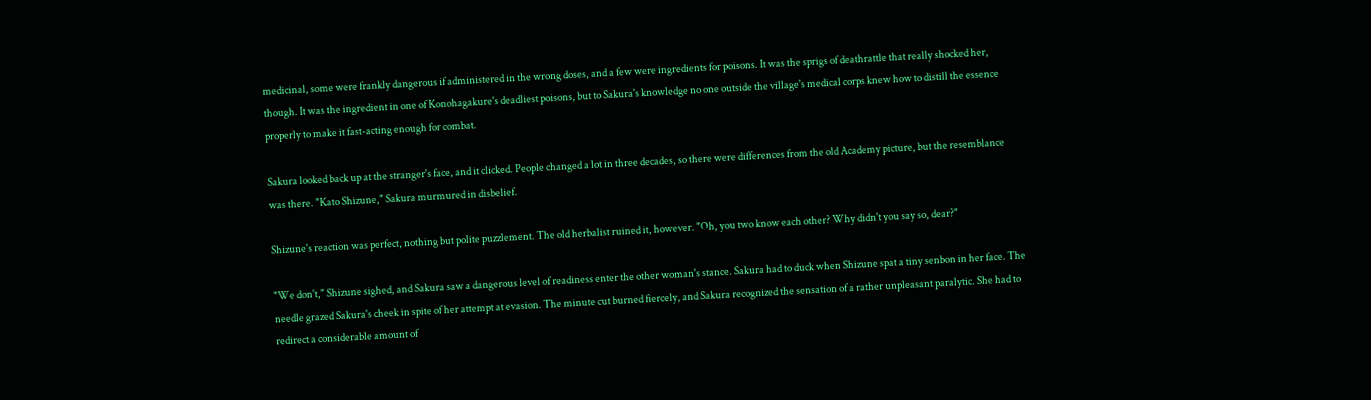medicinal, some were frankly dangerous if administered in the wrong doses, and a few were ingredients for poisons. It was the sprigs of deathrattle that really shocked her, though. It was the ingredient in one of Konohagakure's deadliest poisons, but to Sakura's knowledge no one outside the village's medical corps knew how to distill the essence properly to make it fast-acting enough for combat.

Sakura looked back up at the stranger's face, and it clicked. People changed a lot in three decades, so there were differences from the old Academy picture, but the resemblance was there. "Kato Shizune," Sakura murmured in disbelief.

Shizune's reaction was perfect, nothing but polite puzzlement. The old herbalist ruined it, however. "Oh, you two know each other? Why didn't you say so, dear?"

"We don't," Shizune sighed, and Sakura saw a dangerous level of readiness enter the other woman's stance. Sakura had to duck when Shizune spat a tiny senbon in her face. The needle grazed Sakura's cheek in spite of her attempt at evasion. The minute cut burned fiercely, and Sakura recognized the sensation of a rather unpleasant paralytic. She had to redirect a considerable amount of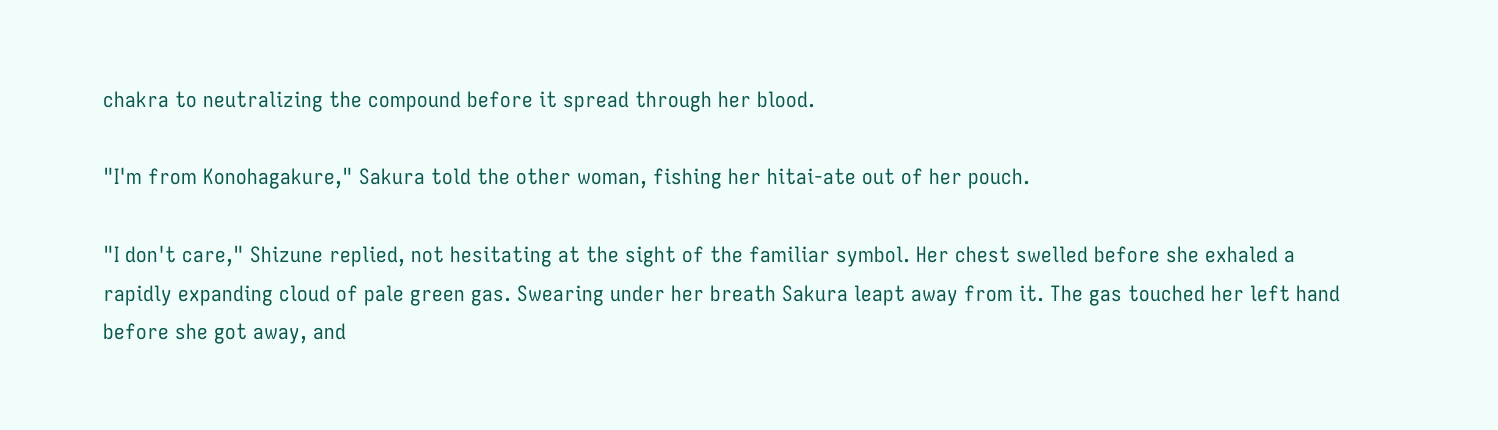chakra to neutralizing the compound before it spread through her blood.

"I'm from Konohagakure," Sakura told the other woman, fishing her hitai-ate out of her pouch.

"I don't care," Shizune replied, not hesitating at the sight of the familiar symbol. Her chest swelled before she exhaled a rapidly expanding cloud of pale green gas. Swearing under her breath Sakura leapt away from it. The gas touched her left hand before she got away, and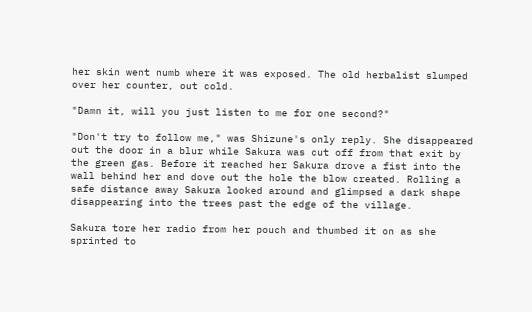her skin went numb where it was exposed. The old herbalist slumped over her counter, out cold.

"Damn it, will you just listen to me for one second?"

"Don't try to follow me," was Shizune's only reply. She disappeared out the door in a blur while Sakura was cut off from that exit by the green gas. Before it reached her Sakura drove a fist into the wall behind her and dove out the hole the blow created. Rolling a safe distance away Sakura looked around and glimpsed a dark shape disappearing into the trees past the edge of the village.

Sakura tore her radio from her pouch and thumbed it on as she sprinted to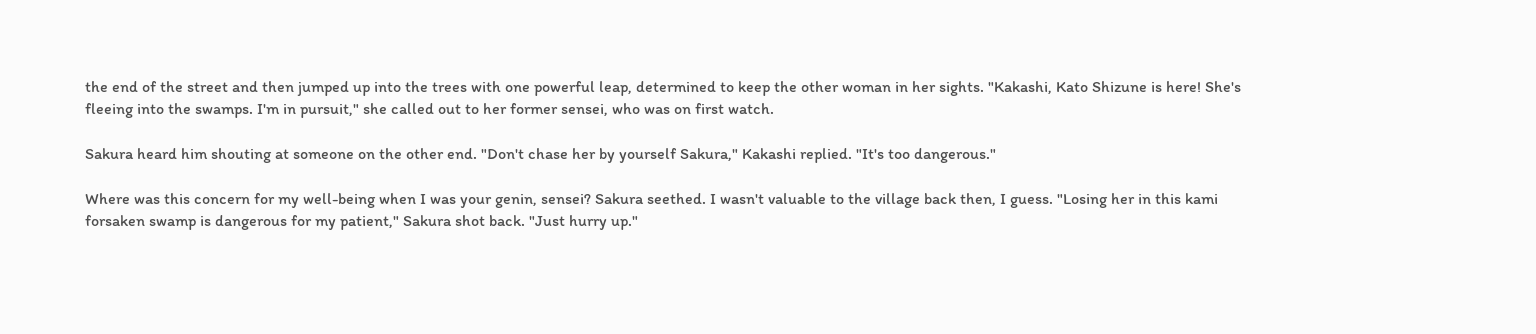the end of the street and then jumped up into the trees with one powerful leap, determined to keep the other woman in her sights. "Kakashi, Kato Shizune is here! She's fleeing into the swamps. I'm in pursuit," she called out to her former sensei, who was on first watch.

Sakura heard him shouting at someone on the other end. "Don't chase her by yourself Sakura," Kakashi replied. "It's too dangerous."

Where was this concern for my well-being when I was your genin, sensei? Sakura seethed. I wasn't valuable to the village back then, I guess. "Losing her in this kami forsaken swamp is dangerous for my patient," Sakura shot back. "Just hurry up."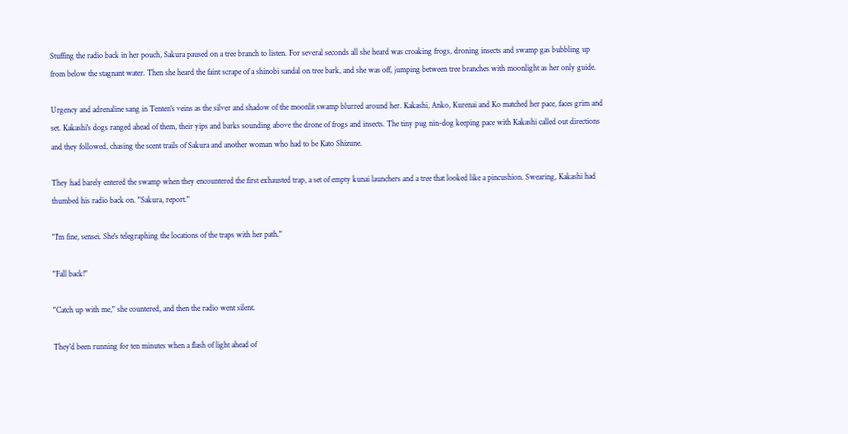Stuffing the radio back in her pouch, Sakura paused on a tree branch to listen. For several seconds all she heard was croaking frogs, droning insects and swamp gas bubbling up from below the stagnant water. Then she heard the faint scrape of a shinobi sandal on tree bark, and she was off, jumping between tree branches with moonlight as her only guide.

Urgency and adrenaline sang in Tenten's veins as the silver and shadow of the moonlit swamp blurred around her. Kakashi, Anko, Kurenai and Ko matched her pace, faces grim and set. Kakashi's dogs ranged ahead of them, their yips and barks sounding above the drone of frogs and insects. The tiny pug nin-dog keeping pace with Kakashi called out directions and they followed, chasing the scent trails of Sakura and another woman who had to be Kato Shizune.

They had barely entered the swamp when they encountered the first exhausted trap, a set of empty kunai launchers and a tree that looked like a pincushion. Swearing, Kakashi had thumbed his radio back on. "Sakura, report."

"I'm fine, sensei. She's telegraphing the locations of the traps with her path."

"Fall back!"

"Catch up with me," she countered, and then the radio went silent.

They'd been running for ten minutes when a flash of light ahead of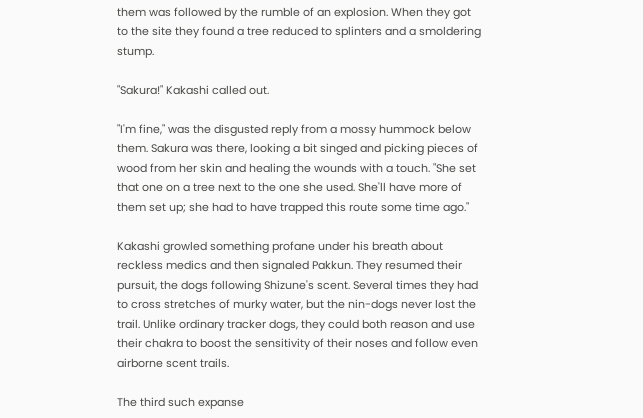them was followed by the rumble of an explosion. When they got to the site they found a tree reduced to splinters and a smoldering stump.

"Sakura!" Kakashi called out.

"I'm fine," was the disgusted reply from a mossy hummock below them. Sakura was there, looking a bit singed and picking pieces of wood from her skin and healing the wounds with a touch. "She set that one on a tree next to the one she used. She'll have more of them set up; she had to have trapped this route some time ago."

Kakashi growled something profane under his breath about reckless medics and then signaled Pakkun. They resumed their pursuit, the dogs following Shizune's scent. Several times they had to cross stretches of murky water, but the nin-dogs never lost the trail. Unlike ordinary tracker dogs, they could both reason and use their chakra to boost the sensitivity of their noses and follow even airborne scent trails.

The third such expanse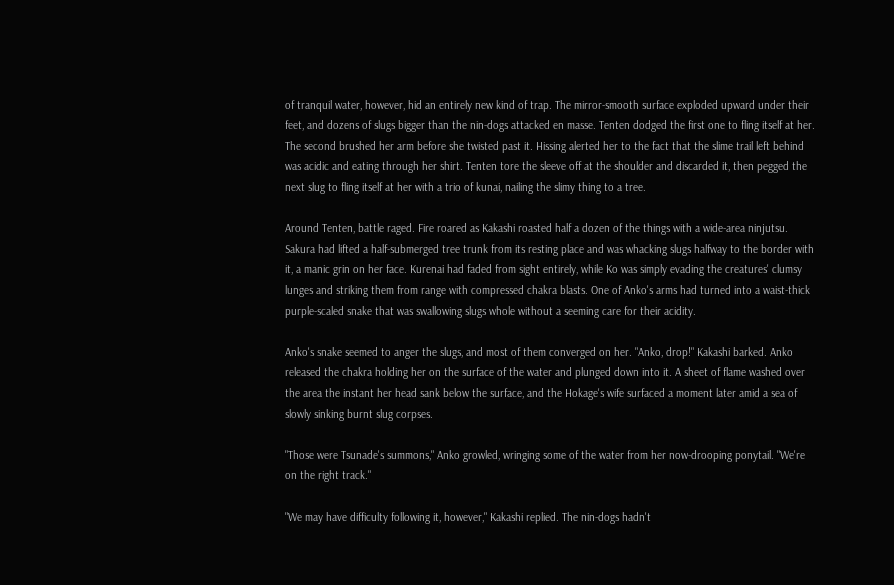of tranquil water, however, hid an entirely new kind of trap. The mirror-smooth surface exploded upward under their feet, and dozens of slugs bigger than the nin-dogs attacked en masse. Tenten dodged the first one to fling itself at her. The second brushed her arm before she twisted past it. Hissing alerted her to the fact that the slime trail left behind was acidic and eating through her shirt. Tenten tore the sleeve off at the shoulder and discarded it, then pegged the next slug to fling itself at her with a trio of kunai, nailing the slimy thing to a tree.

Around Tenten, battle raged. Fire roared as Kakashi roasted half a dozen of the things with a wide-area ninjutsu. Sakura had lifted a half-submerged tree trunk from its resting place and was whacking slugs halfway to the border with it, a manic grin on her face. Kurenai had faded from sight entirely, while Ko was simply evading the creatures' clumsy lunges and striking them from range with compressed chakra blasts. One of Anko's arms had turned into a waist-thick purple-scaled snake that was swallowing slugs whole without a seeming care for their acidity.

Anko's snake seemed to anger the slugs, and most of them converged on her. "Anko, drop!" Kakashi barked. Anko released the chakra holding her on the surface of the water and plunged down into it. A sheet of flame washed over the area the instant her head sank below the surface, and the Hokage's wife surfaced a moment later amid a sea of slowly sinking burnt slug corpses.

"Those were Tsunade's summons," Anko growled, wringing some of the water from her now-drooping ponytail. "We're on the right track."

"We may have difficulty following it, however," Kakashi replied. The nin-dogs hadn't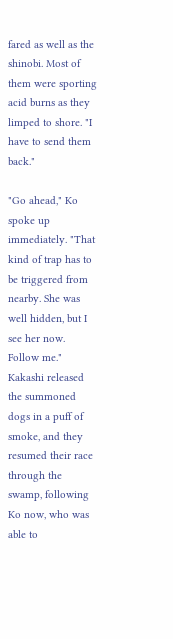fared as well as the shinobi. Most of them were sporting acid burns as they limped to shore. "I have to send them back."

"Go ahead," Ko spoke up immediately. "That kind of trap has to be triggered from nearby. She was well hidden, but I see her now. Follow me." Kakashi released the summoned dogs in a puff of smoke, and they resumed their race through the swamp, following Ko now, who was able to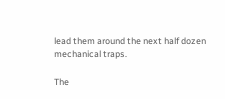lead them around the next half dozen mechanical traps.

The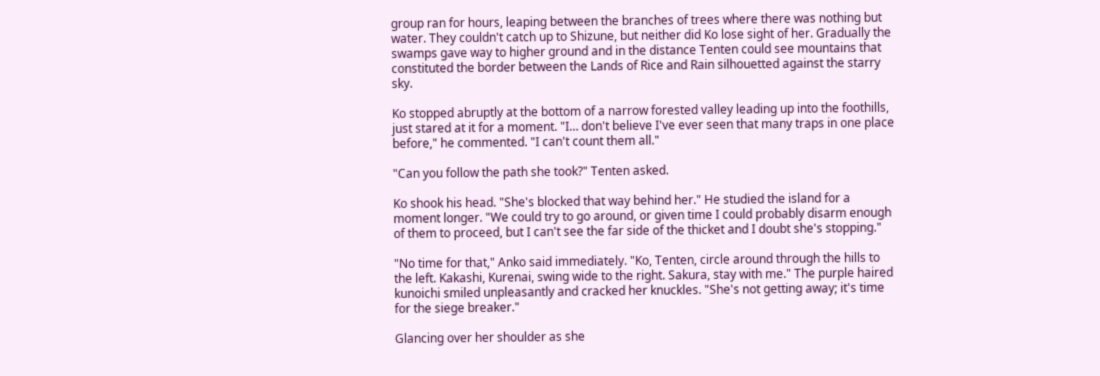group ran for hours, leaping between the branches of trees where there was nothing but water. They couldn't catch up to Shizune, but neither did Ko lose sight of her. Gradually the swamps gave way to higher ground and in the distance Tenten could see mountains that constituted the border between the Lands of Rice and Rain silhouetted against the starry sky.

Ko stopped abruptly at the bottom of a narrow forested valley leading up into the foothills, just stared at it for a moment. "I… don't believe I've ever seen that many traps in one place before," he commented. "I can't count them all."

"Can you follow the path she took?" Tenten asked.

Ko shook his head. "She's blocked that way behind her." He studied the island for a moment longer. "We could try to go around, or given time I could probably disarm enough of them to proceed, but I can't see the far side of the thicket and I doubt she's stopping."

"No time for that," Anko said immediately. "Ko, Tenten, circle around through the hills to the left. Kakashi, Kurenai, swing wide to the right. Sakura, stay with me." The purple haired kunoichi smiled unpleasantly and cracked her knuckles. "She's not getting away; it's time for the siege breaker."

Glancing over her shoulder as she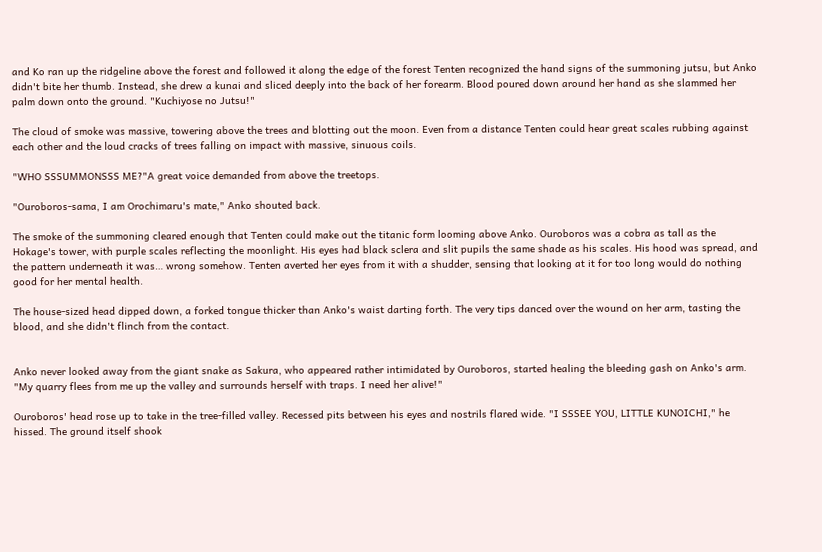and Ko ran up the ridgeline above the forest and followed it along the edge of the forest Tenten recognized the hand signs of the summoning jutsu, but Anko didn't bite her thumb. Instead, she drew a kunai and sliced deeply into the back of her forearm. Blood poured down around her hand as she slammed her palm down onto the ground. "Kuchiyose no Jutsu!"

The cloud of smoke was massive, towering above the trees and blotting out the moon. Even from a distance Tenten could hear great scales rubbing against each other and the loud cracks of trees falling on impact with massive, sinuous coils.

"WHO SSSUMMONSSS ME?"A great voice demanded from above the treetops.

"Ouroboros-sama, I am Orochimaru's mate," Anko shouted back.

The smoke of the summoning cleared enough that Tenten could make out the titanic form looming above Anko. Ouroboros was a cobra as tall as the Hokage's tower, with purple scales reflecting the moonlight. His eyes had black sclera and slit pupils the same shade as his scales. His hood was spread, and the pattern underneath it was… wrong somehow. Tenten averted her eyes from it with a shudder, sensing that looking at it for too long would do nothing good for her mental health.

The house-sized head dipped down, a forked tongue thicker than Anko's waist darting forth. The very tips danced over the wound on her arm, tasting the blood, and she didn't flinch from the contact.


Anko never looked away from the giant snake as Sakura, who appeared rather intimidated by Ouroboros, started healing the bleeding gash on Anko's arm. "My quarry flees from me up the valley and surrounds herself with traps. I need her alive!"

Ouroboros' head rose up to take in the tree-filled valley. Recessed pits between his eyes and nostrils flared wide. "I SSSEE YOU, LITTLE KUNOICHI," he hissed. The ground itself shook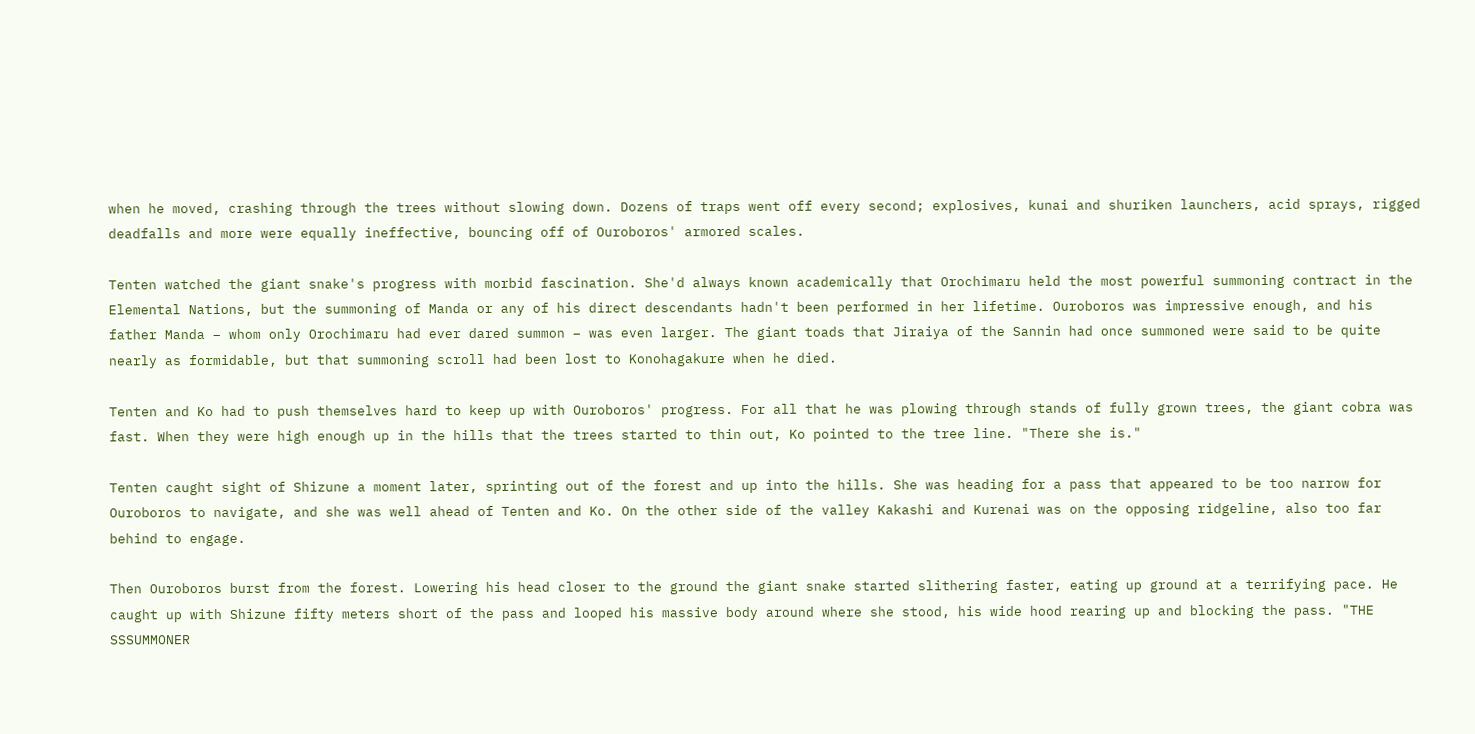when he moved, crashing through the trees without slowing down. Dozens of traps went off every second; explosives, kunai and shuriken launchers, acid sprays, rigged deadfalls and more were equally ineffective, bouncing off of Ouroboros' armored scales.

Tenten watched the giant snake's progress with morbid fascination. She'd always known academically that Orochimaru held the most powerful summoning contract in the Elemental Nations, but the summoning of Manda or any of his direct descendants hadn't been performed in her lifetime. Ouroboros was impressive enough, and his father Manda – whom only Orochimaru had ever dared summon – was even larger. The giant toads that Jiraiya of the Sannin had once summoned were said to be quite nearly as formidable, but that summoning scroll had been lost to Konohagakure when he died.

Tenten and Ko had to push themselves hard to keep up with Ouroboros' progress. For all that he was plowing through stands of fully grown trees, the giant cobra was fast. When they were high enough up in the hills that the trees started to thin out, Ko pointed to the tree line. "There she is."

Tenten caught sight of Shizune a moment later, sprinting out of the forest and up into the hills. She was heading for a pass that appeared to be too narrow for Ouroboros to navigate, and she was well ahead of Tenten and Ko. On the other side of the valley Kakashi and Kurenai was on the opposing ridgeline, also too far behind to engage.

Then Ouroboros burst from the forest. Lowering his head closer to the ground the giant snake started slithering faster, eating up ground at a terrifying pace. He caught up with Shizune fifty meters short of the pass and looped his massive body around where she stood, his wide hood rearing up and blocking the pass. "THE SSSUMMONER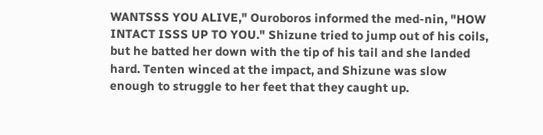WANTSSS YOU ALIVE," Ouroboros informed the med-nin, "HOW INTACT ISSS UP TO YOU." Shizune tried to jump out of his coils, but he batted her down with the tip of his tail and she landed hard. Tenten winced at the impact, and Shizune was slow enough to struggle to her feet that they caught up.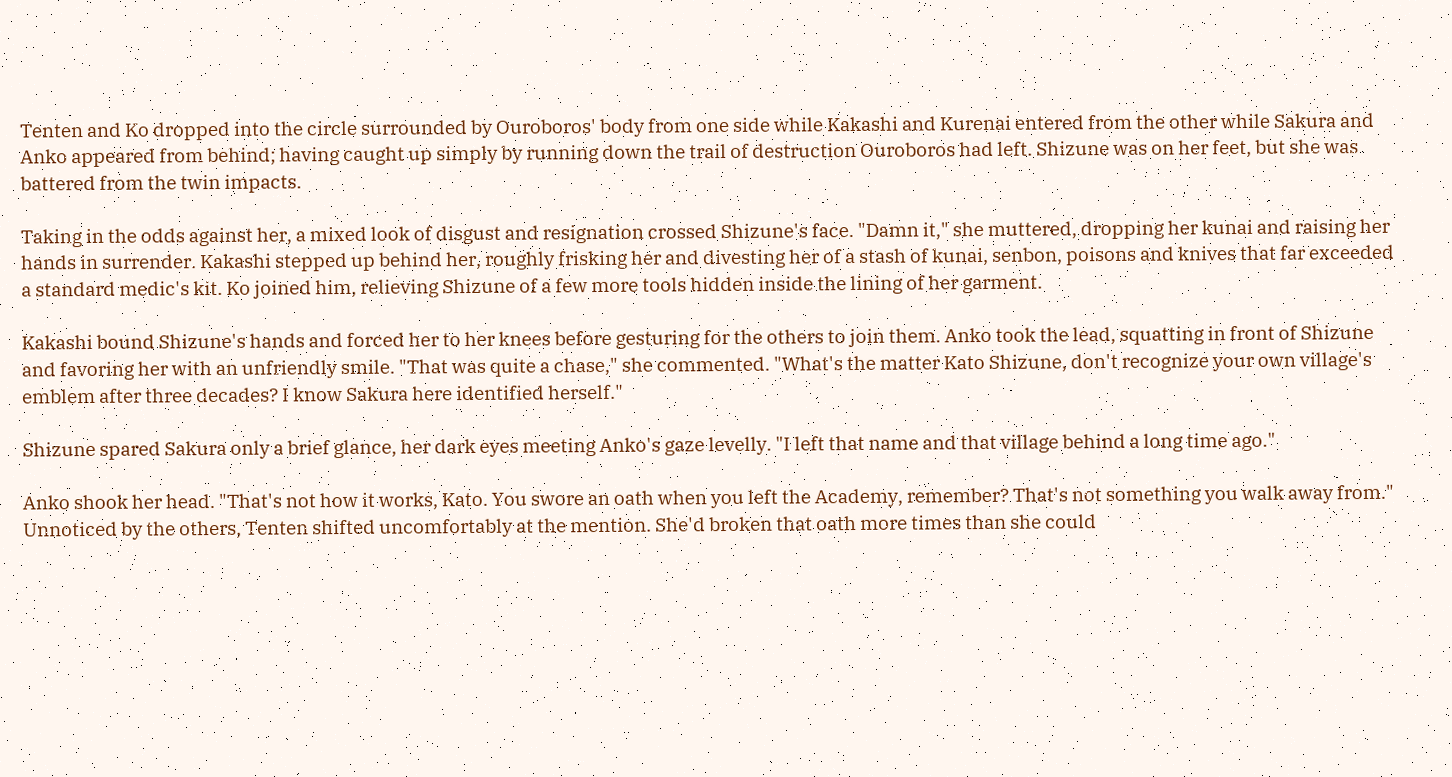Tenten and Ko dropped into the circle surrounded by Ouroboros' body from one side while Kakashi and Kurenai entered from the other while Sakura and Anko appeared from behind; having caught up simply by running down the trail of destruction Ouroboros had left. Shizune was on her feet, but she was battered from the twin impacts.

Taking in the odds against her, a mixed look of disgust and resignation crossed Shizune's face. "Damn it," she muttered, dropping her kunai and raising her hands in surrender. Kakashi stepped up behind her, roughly frisking her and divesting her of a stash of kunai, senbon, poisons and knives that far exceeded a standard medic's kit. Ko joined him, relieving Shizune of a few more tools hidden inside the lining of her garment.

Kakashi bound Shizune's hands and forced her to her knees before gesturing for the others to join them. Anko took the lead, squatting in front of Shizune and favoring her with an unfriendly smile. "That was quite a chase," she commented. "What's the matter Kato Shizune, don't recognize your own village's emblem after three decades? I know Sakura here identified herself."

Shizune spared Sakura only a brief glance, her dark eyes meeting Anko's gaze levelly. "I left that name and that village behind a long time ago."

Anko shook her head. "That's not how it works, Kato. You swore an oath when you left the Academy, remember? That's not something you walk away from." Unnoticed by the others, Tenten shifted uncomfortably at the mention. She'd broken that oath more times than she could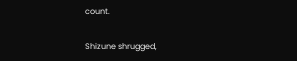count.

Shizune shrugged,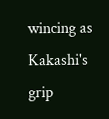wincing as Kakashi's grip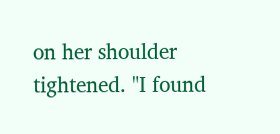on her shoulder tightened. "I found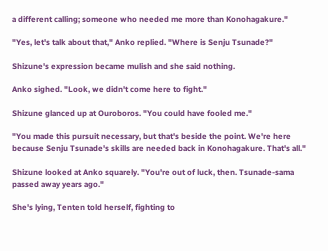a different calling; someone who needed me more than Konohagakure."

"Yes, let's talk about that," Anko replied. "Where is Senju Tsunade?"

Shizune's expression became mulish and she said nothing.

Anko sighed. "Look, we didn't come here to fight."

Shizune glanced up at Ouroboros. "You could have fooled me."

"You made this pursuit necessary, but that's beside the point. We're here because Senju Tsunade's skills are needed back in Konohagakure. That's all."

Shizune looked at Anko squarely. "You're out of luck, then. Tsunade-sama passed away years ago."

She's lying, Tenten told herself, fighting to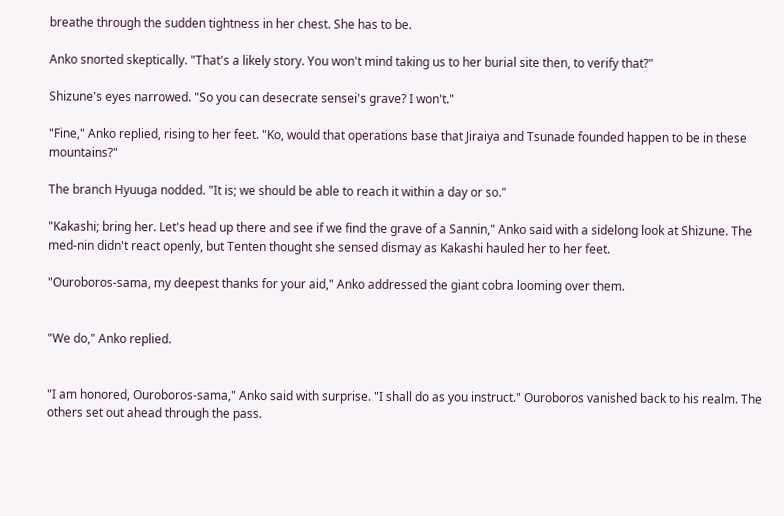breathe through the sudden tightness in her chest. She has to be.

Anko snorted skeptically. "That's a likely story. You won't mind taking us to her burial site then, to verify that?"

Shizune's eyes narrowed. "So you can desecrate sensei's grave? I won't."

"Fine," Anko replied, rising to her feet. "Ko, would that operations base that Jiraiya and Tsunade founded happen to be in these mountains?"

The branch Hyuuga nodded. "It is; we should be able to reach it within a day or so."

"Kakashi; bring her. Let's head up there and see if we find the grave of a Sannin," Anko said with a sidelong look at Shizune. The med-nin didn't react openly, but Tenten thought she sensed dismay as Kakashi hauled her to her feet.

"Ouroboros-sama, my deepest thanks for your aid," Anko addressed the giant cobra looming over them.


"We do," Anko replied.


"I am honored, Ouroboros-sama," Anko said with surprise. "I shall do as you instruct." Ouroboros vanished back to his realm. The others set out ahead through the pass.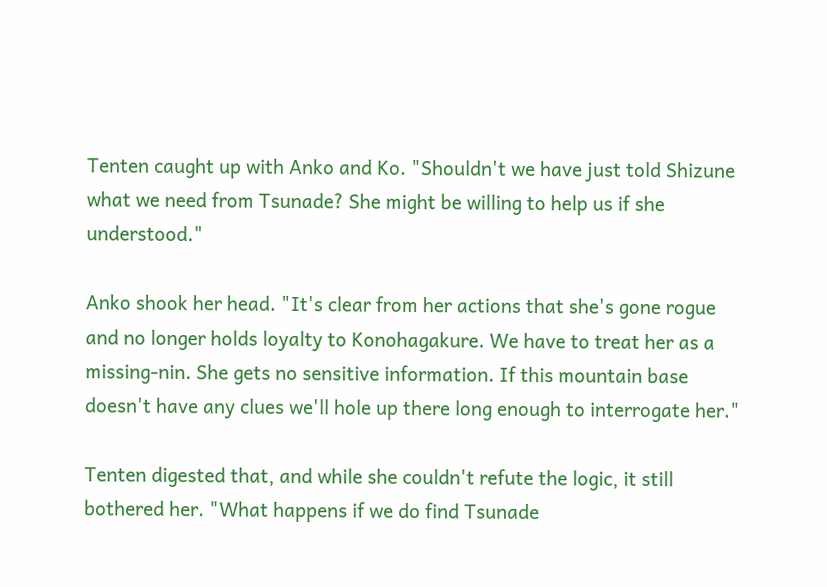Tenten caught up with Anko and Ko. "Shouldn't we have just told Shizune what we need from Tsunade? She might be willing to help us if she understood."

Anko shook her head. "It's clear from her actions that she's gone rogue and no longer holds loyalty to Konohagakure. We have to treat her as a missing-nin. She gets no sensitive information. If this mountain base doesn't have any clues we'll hole up there long enough to interrogate her."

Tenten digested that, and while she couldn't refute the logic, it still bothered her. "What happens if we do find Tsunade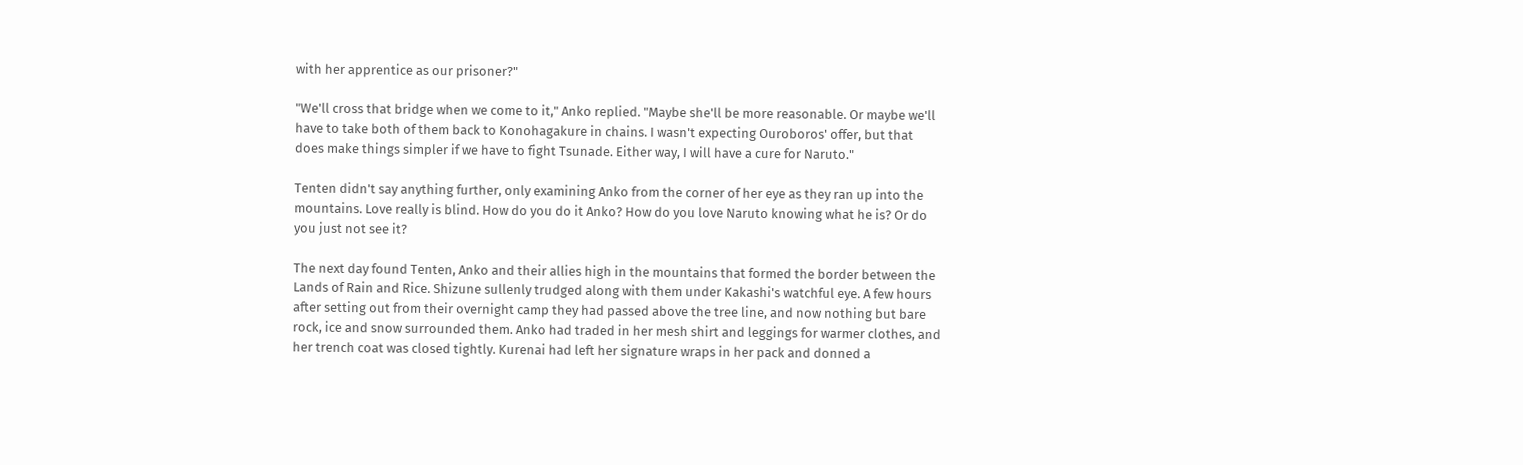with her apprentice as our prisoner?"

"We'll cross that bridge when we come to it," Anko replied. "Maybe she'll be more reasonable. Or maybe we'll have to take both of them back to Konohagakure in chains. I wasn't expecting Ouroboros' offer, but that does make things simpler if we have to fight Tsunade. Either way, I will have a cure for Naruto."

Tenten didn't say anything further, only examining Anko from the corner of her eye as they ran up into the mountains. Love really is blind. How do you do it Anko? How do you love Naruto knowing what he is? Or do you just not see it?

The next day found Tenten, Anko and their allies high in the mountains that formed the border between the Lands of Rain and Rice. Shizune sullenly trudged along with them under Kakashi's watchful eye. A few hours after setting out from their overnight camp they had passed above the tree line, and now nothing but bare rock, ice and snow surrounded them. Anko had traded in her mesh shirt and leggings for warmer clothes, and her trench coat was closed tightly. Kurenai had left her signature wraps in her pack and donned a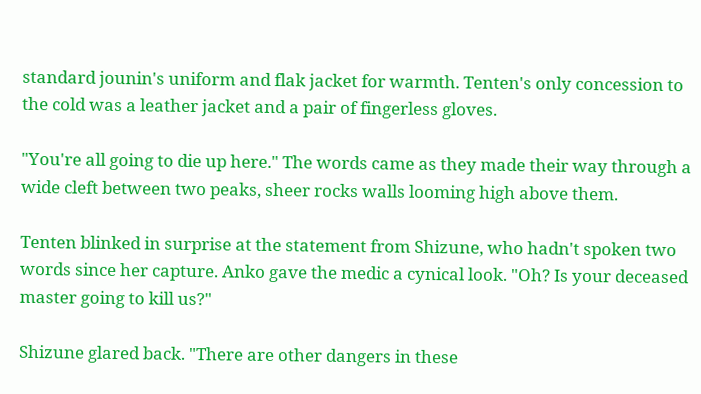standard jounin's uniform and flak jacket for warmth. Tenten's only concession to the cold was a leather jacket and a pair of fingerless gloves.

"You're all going to die up here." The words came as they made their way through a wide cleft between two peaks, sheer rocks walls looming high above them.

Tenten blinked in surprise at the statement from Shizune, who hadn't spoken two words since her capture. Anko gave the medic a cynical look. "Oh? Is your deceased master going to kill us?"

Shizune glared back. "There are other dangers in these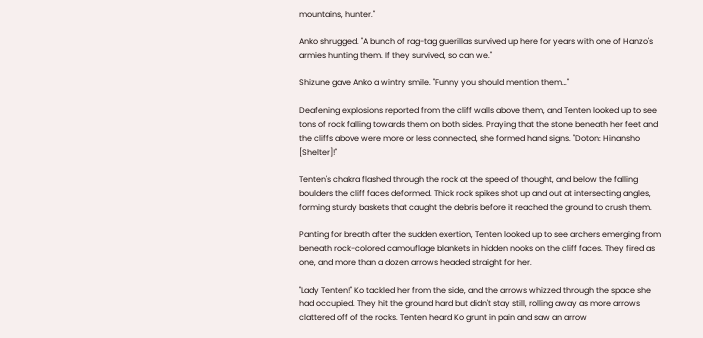mountains, hunter."

Anko shrugged. "A bunch of rag-tag guerillas survived up here for years with one of Hanzo's armies hunting them. If they survived, so can we."

Shizune gave Anko a wintry smile. "Funny you should mention them…"

Deafening explosions reported from the cliff walls above them, and Tenten looked up to see tons of rock falling towards them on both sides. Praying that the stone beneath her feet and the cliffs above were more or less connected, she formed hand signs. "Doton: Hinansho [Shelter]!"

Tenten's chakra flashed through the rock at the speed of thought, and below the falling boulders the cliff faces deformed. Thick rock spikes shot up and out at intersecting angles, forming sturdy baskets that caught the debris before it reached the ground to crush them.

Panting for breath after the sudden exertion, Tenten looked up to see archers emerging from beneath rock-colored camouflage blankets in hidden nooks on the cliff faces. They fired as one, and more than a dozen arrows headed straight for her.

"Lady Tenten!" Ko tackled her from the side, and the arrows whizzed through the space she had occupied. They hit the ground hard but didn't stay still, rolling away as more arrows clattered off of the rocks. Tenten heard Ko grunt in pain and saw an arrow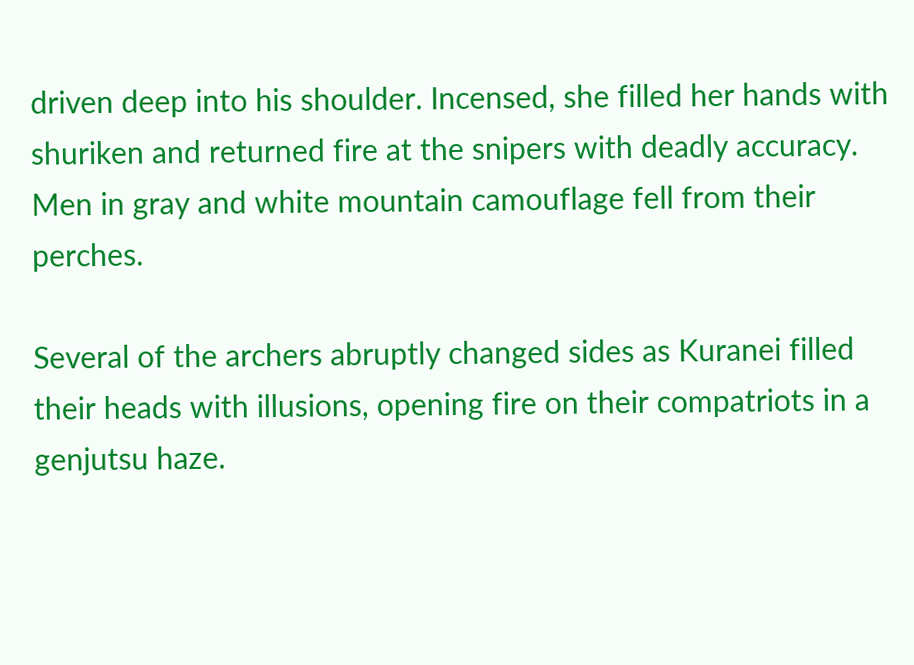driven deep into his shoulder. Incensed, she filled her hands with shuriken and returned fire at the snipers with deadly accuracy. Men in gray and white mountain camouflage fell from their perches.

Several of the archers abruptly changed sides as Kuranei filled their heads with illusions, opening fire on their compatriots in a genjutsu haze.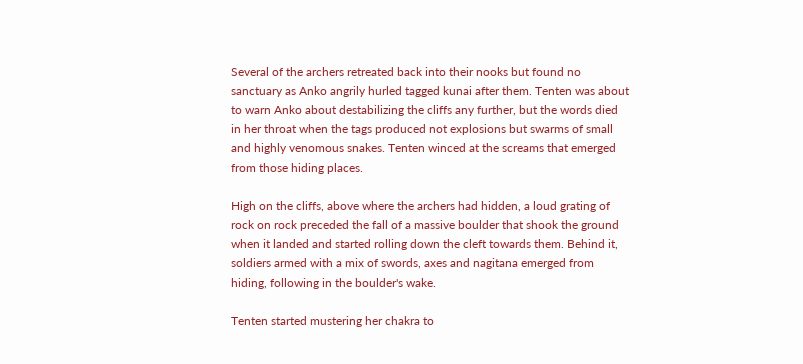Several of the archers retreated back into their nooks but found no sanctuary as Anko angrily hurled tagged kunai after them. Tenten was about to warn Anko about destabilizing the cliffs any further, but the words died in her throat when the tags produced not explosions but swarms of small and highly venomous snakes. Tenten winced at the screams that emerged from those hiding places.

High on the cliffs, above where the archers had hidden, a loud grating of rock on rock preceded the fall of a massive boulder that shook the ground when it landed and started rolling down the cleft towards them. Behind it, soldiers armed with a mix of swords, axes and nagitana emerged from hiding, following in the boulder's wake.

Tenten started mustering her chakra to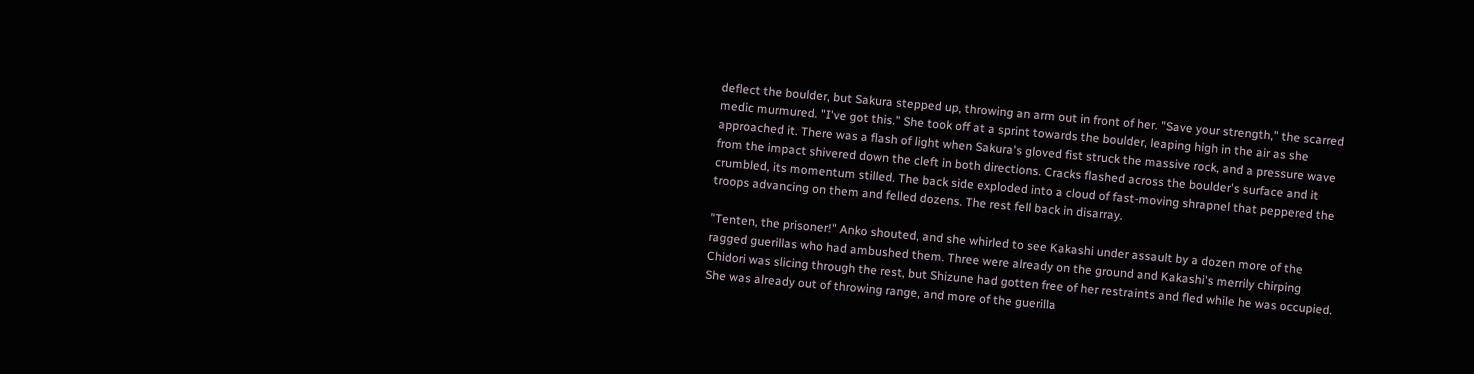deflect the boulder, but Sakura stepped up, throwing an arm out in front of her. "Save your strength," the scarred medic murmured. "I've got this." She took off at a sprint towards the boulder, leaping high in the air as she approached it. There was a flash of light when Sakura's gloved fist struck the massive rock, and a pressure wave from the impact shivered down the cleft in both directions. Cracks flashed across the boulder's surface and it crumbled, its momentum stilled. The back side exploded into a cloud of fast-moving shrapnel that peppered the troops advancing on them and felled dozens. The rest fell back in disarray.

"Tenten, the prisoner!" Anko shouted, and she whirled to see Kakashi under assault by a dozen more of the ragged guerillas who had ambushed them. Three were already on the ground and Kakashi's merrily chirping Chidori was slicing through the rest, but Shizune had gotten free of her restraints and fled while he was occupied. She was already out of throwing range, and more of the guerilla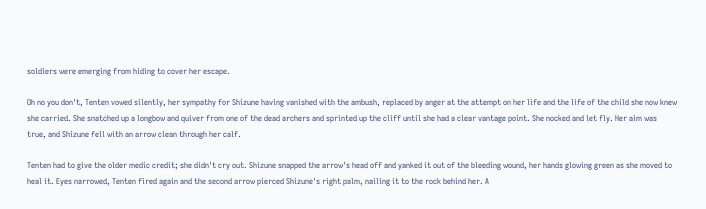soldiers were emerging from hiding to cover her escape.

Oh no you don't, Tenten vowed silently, her sympathy for Shizune having vanished with the ambush, replaced by anger at the attempt on her life and the life of the child she now knew she carried. She snatched up a longbow and quiver from one of the dead archers and sprinted up the cliff until she had a clear vantage point. She nocked and let fly. Her aim was true, and Shizune fell with an arrow clean through her calf.

Tenten had to give the older medic credit; she didn't cry out. Shizune snapped the arrow's head off and yanked it out of the bleeding wound, her hands glowing green as she moved to heal it. Eyes narrowed, Tenten fired again and the second arrow pierced Shizune's right palm, nailing it to the rock behind her. A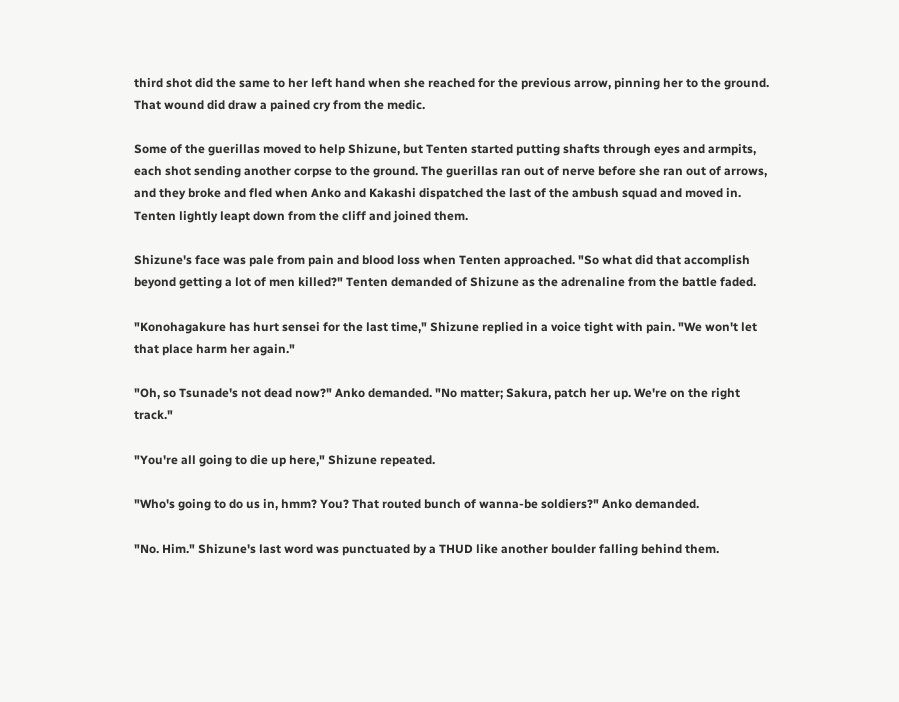third shot did the same to her left hand when she reached for the previous arrow, pinning her to the ground. That wound did draw a pained cry from the medic.

Some of the guerillas moved to help Shizune, but Tenten started putting shafts through eyes and armpits, each shot sending another corpse to the ground. The guerillas ran out of nerve before she ran out of arrows, and they broke and fled when Anko and Kakashi dispatched the last of the ambush squad and moved in. Tenten lightly leapt down from the cliff and joined them.

Shizune's face was pale from pain and blood loss when Tenten approached. "So what did that accomplish beyond getting a lot of men killed?" Tenten demanded of Shizune as the adrenaline from the battle faded.

"Konohagakure has hurt sensei for the last time," Shizune replied in a voice tight with pain. "We won't let that place harm her again."

"Oh, so Tsunade's not dead now?" Anko demanded. "No matter; Sakura, patch her up. We're on the right track."

"You're all going to die up here," Shizune repeated.

"Who's going to do us in, hmm? You? That routed bunch of wanna-be soldiers?" Anko demanded.

"No. Him." Shizune's last word was punctuated by a THUD like another boulder falling behind them.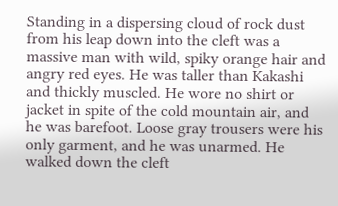Standing in a dispersing cloud of rock dust from his leap down into the cleft was a massive man with wild, spiky orange hair and angry red eyes. He was taller than Kakashi and thickly muscled. He wore no shirt or jacket in spite of the cold mountain air, and he was barefoot. Loose gray trousers were his only garment, and he was unarmed. He walked down the cleft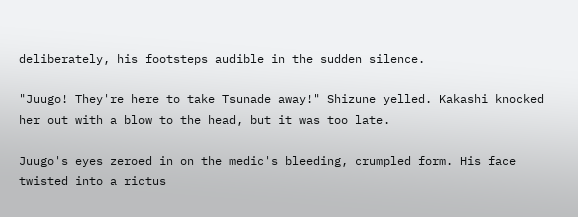deliberately, his footsteps audible in the sudden silence.

"Juugo! They're here to take Tsunade away!" Shizune yelled. Kakashi knocked her out with a blow to the head, but it was too late.

Juugo's eyes zeroed in on the medic's bleeding, crumpled form. His face twisted into a rictus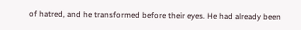of hatred, and he transformed before their eyes. He had already been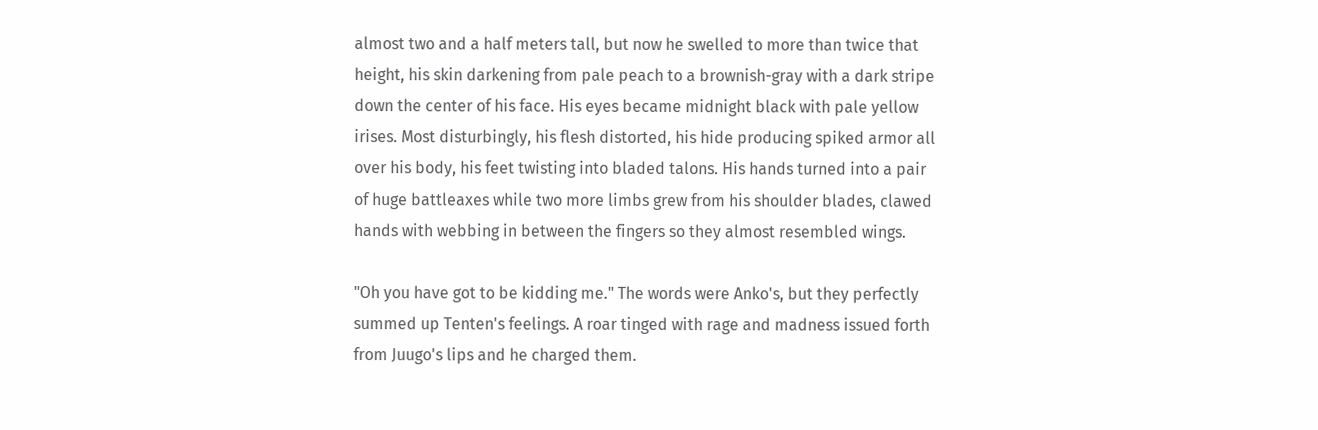almost two and a half meters tall, but now he swelled to more than twice that height, his skin darkening from pale peach to a brownish-gray with a dark stripe down the center of his face. His eyes became midnight black with pale yellow irises. Most disturbingly, his flesh distorted, his hide producing spiked armor all over his body, his feet twisting into bladed talons. His hands turned into a pair of huge battleaxes while two more limbs grew from his shoulder blades, clawed hands with webbing in between the fingers so they almost resembled wings.

"Oh you have got to be kidding me." The words were Anko's, but they perfectly summed up Tenten's feelings. A roar tinged with rage and madness issued forth from Juugo's lips and he charged them.